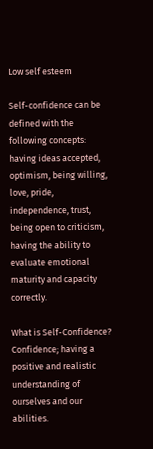Low self esteem

Self-confidence can be defined with the following concepts: having ideas accepted, optimism, being willing, love, pride, independence, trust, being open to criticism, having the ability to evaluate emotional maturity and capacity correctly.

What is Self-Confidence?
Confidence; having a positive and realistic understanding of ourselves and our abilities.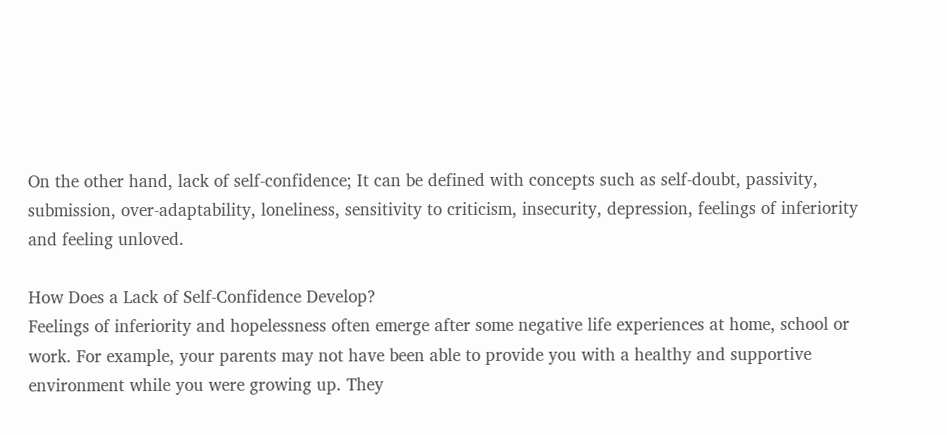On the other hand, lack of self-confidence; It can be defined with concepts such as self-doubt, passivity, submission, over-adaptability, loneliness, sensitivity to criticism, insecurity, depression, feelings of inferiority and feeling unloved.

How Does a Lack of Self-Confidence Develop?
Feelings of inferiority and hopelessness often emerge after some negative life experiences at home, school or work. For example, your parents may not have been able to provide you with a healthy and supportive environment while you were growing up. They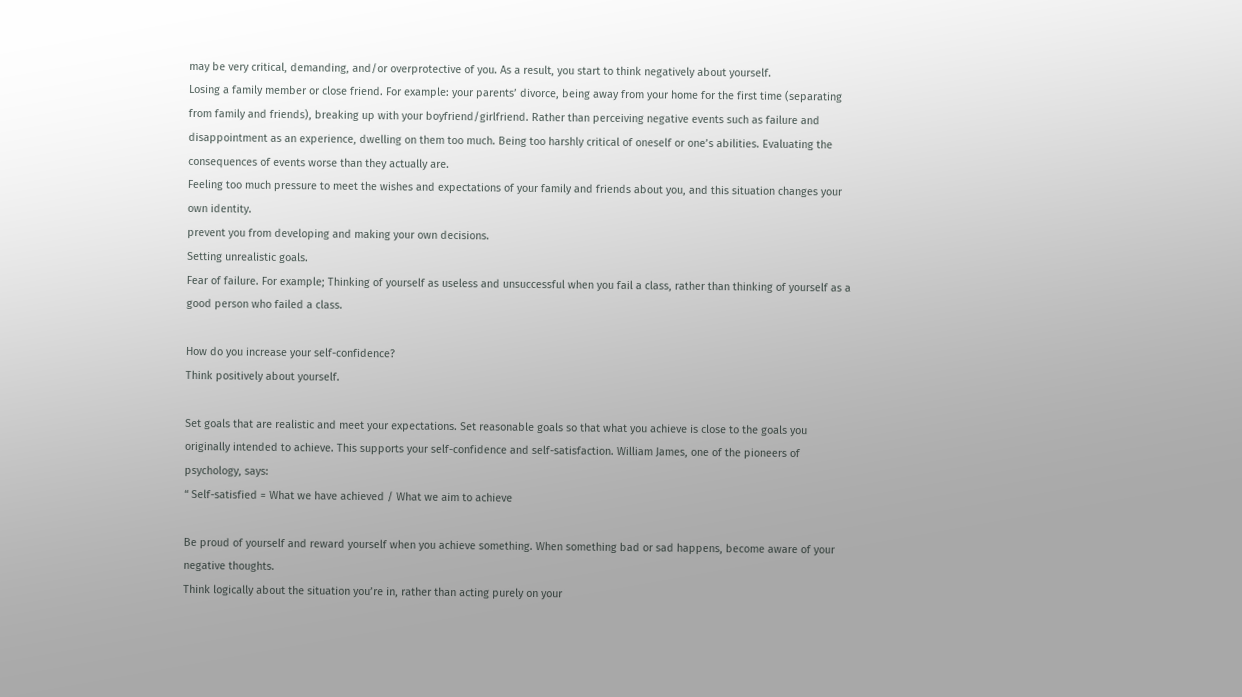may be very critical, demanding, and/or overprotective of you. As a result, you start to think negatively about yourself.
Losing a family member or close friend. For example: your parents’ divorce, being away from your home for the first time (separating from family and friends), breaking up with your boyfriend/girlfriend. Rather than perceiving negative events such as failure and disappointment as an experience, dwelling on them too much. Being too harshly critical of oneself or one’s abilities. Evaluating the consequences of events worse than they actually are.
Feeling too much pressure to meet the wishes and expectations of your family and friends about you, and this situation changes your own identity.
prevent you from developing and making your own decisions.
Setting unrealistic goals.
Fear of failure. For example; Thinking of yourself as useless and unsuccessful when you fail a class, rather than thinking of yourself as a good person who failed a class.

How do you increase your self-confidence?
Think positively about yourself.

Set goals that are realistic and meet your expectations. Set reasonable goals so that what you achieve is close to the goals you originally intended to achieve. This supports your self-confidence and self-satisfaction. William James, one of the pioneers of psychology, says:
“ Self-satisfied = What we have achieved / What we aim to achieve

Be proud of yourself and reward yourself when you achieve something. When something bad or sad happens, become aware of your negative thoughts.
Think logically about the situation you’re in, rather than acting purely on your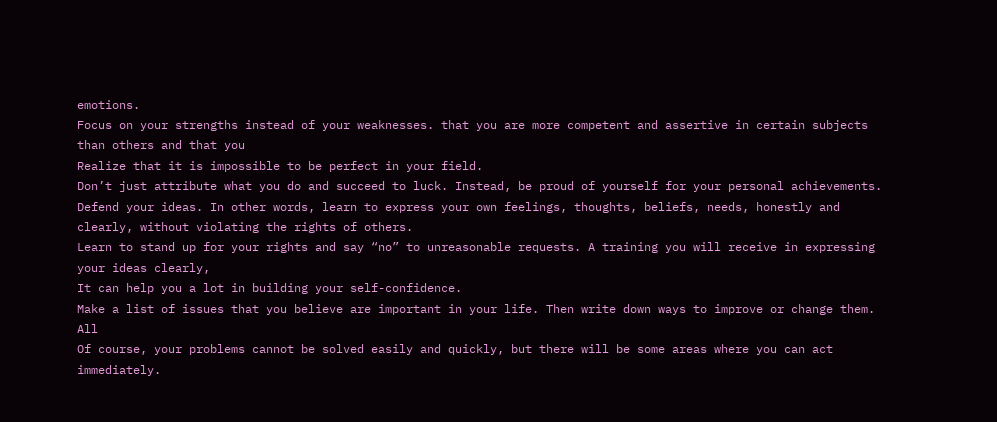emotions.
Focus on your strengths instead of your weaknesses. that you are more competent and assertive in certain subjects than others and that you
Realize that it is impossible to be perfect in your field.
Don’t just attribute what you do and succeed to luck. Instead, be proud of yourself for your personal achievements.
Defend your ideas. In other words, learn to express your own feelings, thoughts, beliefs, needs, honestly and clearly, without violating the rights of others.
Learn to stand up for your rights and say “no” to unreasonable requests. A training you will receive in expressing your ideas clearly,
It can help you a lot in building your self-confidence.
Make a list of issues that you believe are important in your life. Then write down ways to improve or change them. All
Of course, your problems cannot be solved easily and quickly, but there will be some areas where you can act immediately.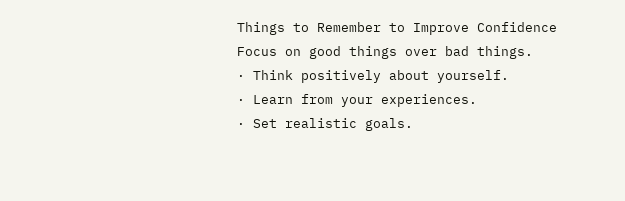Things to Remember to Improve Confidence
Focus on good things over bad things.
· Think positively about yourself.
· Learn from your experiences.
· Set realistic goals.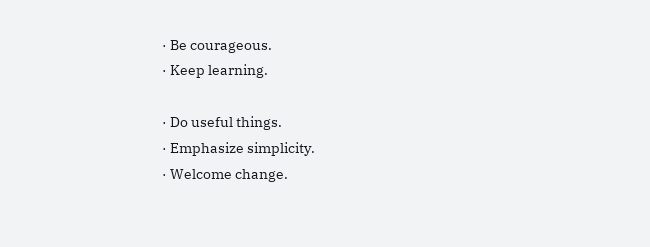· Be courageous.
· Keep learning.

· Do useful things.
· Emphasize simplicity.
· Welcome change.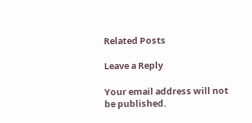Related Posts

Leave a Reply

Your email address will not be published.